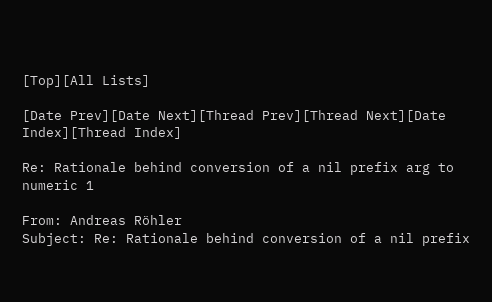[Top][All Lists]

[Date Prev][Date Next][Thread Prev][Thread Next][Date Index][Thread Index]

Re: Rationale behind conversion of a nil prefix arg to numeric 1

From: Andreas Röhler
Subject: Re: Rationale behind conversion of a nil prefix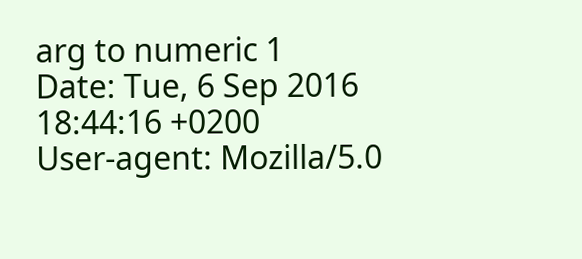arg to numeric 1
Date: Tue, 6 Sep 2016 18:44:16 +0200
User-agent: Mozilla/5.0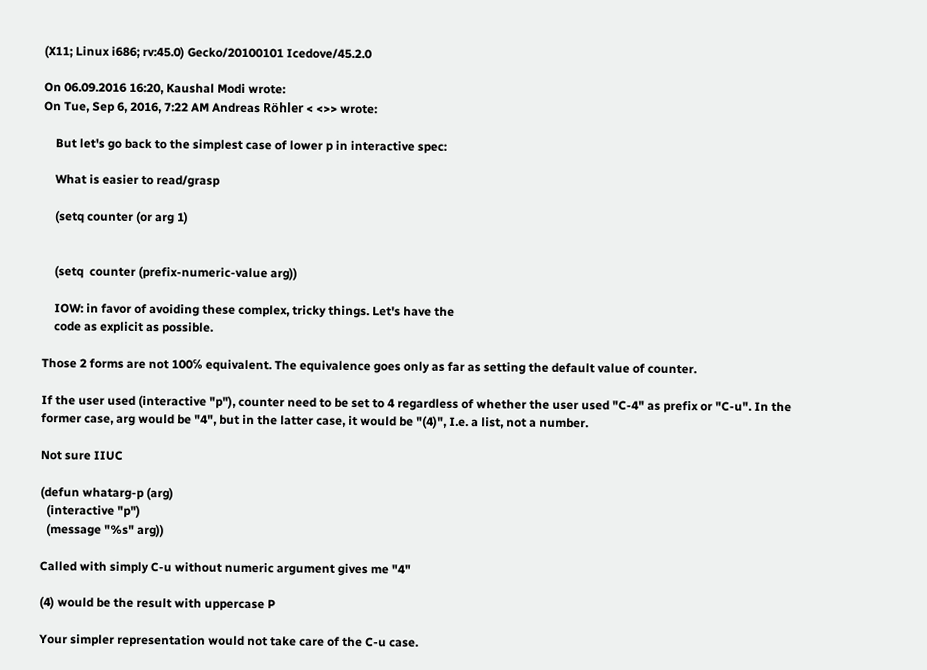(X11; Linux i686; rv:45.0) Gecko/20100101 Icedove/45.2.0

On 06.09.2016 16:20, Kaushal Modi wrote:
On Tue, Sep 6, 2016, 7:22 AM Andreas Röhler < <>> wrote:

    But let's go back to the simplest case of lower p in interactive spec:

    What is easier to read/grasp

    (setq counter (or arg 1)


    (setq  counter (prefix-numeric-value arg))

    IOW: in favor of avoiding these complex, tricky things. Let's have the
    code as explicit as possible.

Those 2 forms are not 100℅ equivalent. The equivalence goes only as far as setting the default value of counter.

If the user used (interactive "p"), counter need to be set to 4 regardless of whether the user used "C-4" as prefix or "C-u". In the former case, arg would be "4", but in the latter case, it would be "(4)", I.e. a list, not a number.

Not sure IIUC

(defun whatarg-p (arg)
  (interactive "p")
  (message "%s" arg))

Called with simply C-u without numeric argument gives me "4"

(4) would be the result with uppercase P

Your simpler representation would not take care of the C-u case.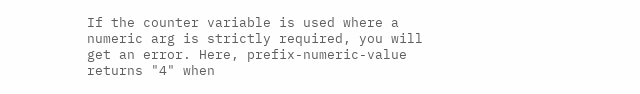If the counter variable is used where a numeric arg is strictly required, you will get an error. Here, prefix-numeric-value returns "4" when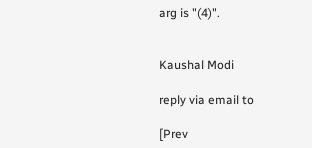arg is "(4)".


Kaushal Modi

reply via email to

[Prev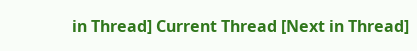in Thread] Current Thread [Next in Thread]